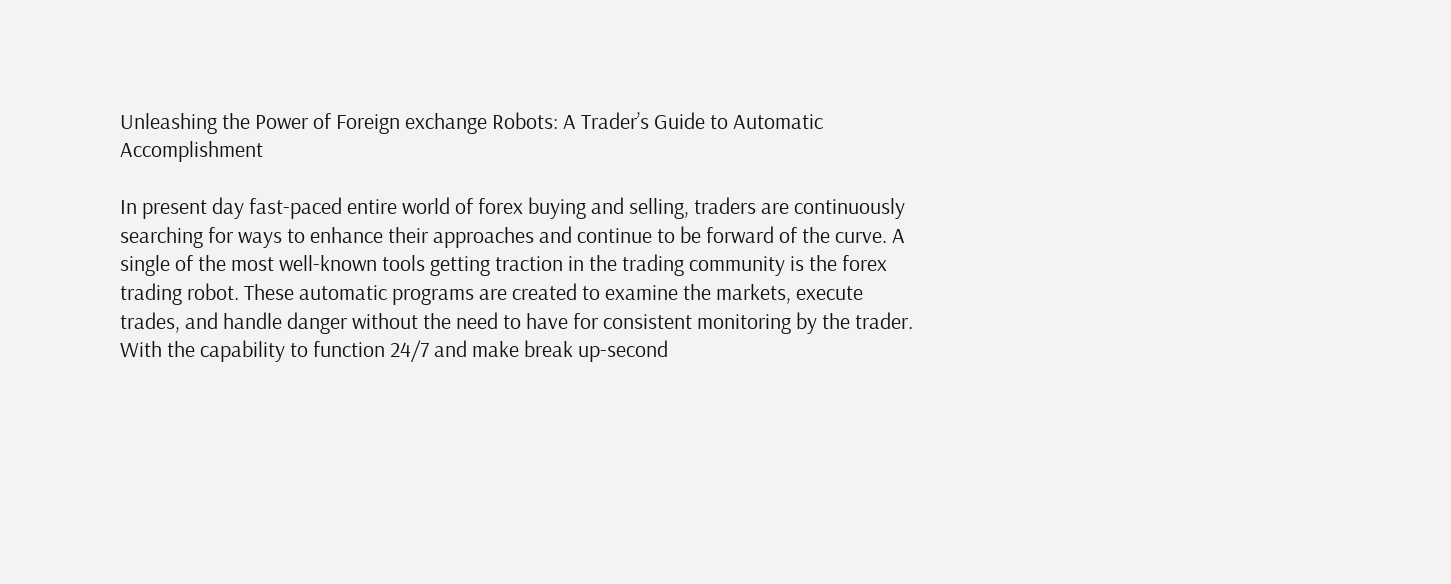Unleashing the Power of Foreign exchange Robots: A Trader’s Guide to Automatic Accomplishment

In present day fast-paced entire world of forex buying and selling, traders are continuously searching for ways to enhance their approaches and continue to be forward of the curve. A single of the most well-known tools getting traction in the trading community is the forex trading robot. These automatic programs are created to examine the markets, execute trades, and handle danger without the need to have for consistent monitoring by the trader. With the capability to function 24/7 and make break up-second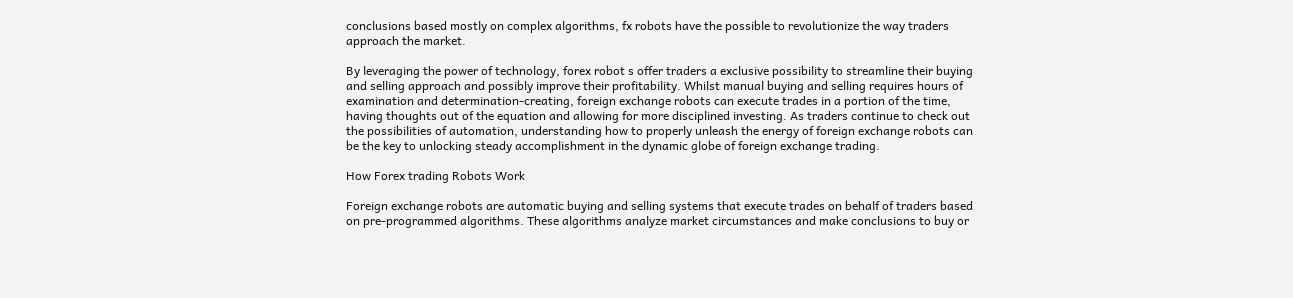conclusions based mostly on complex algorithms, fx robots have the possible to revolutionize the way traders approach the market.

By leveraging the power of technology, forex robot s offer traders a exclusive possibility to streamline their buying and selling approach and possibly improve their profitability. Whilst manual buying and selling requires hours of examination and determination-creating, foreign exchange robots can execute trades in a portion of the time, having thoughts out of the equation and allowing for more disciplined investing. As traders continue to check out the possibilities of automation, understanding how to properly unleash the energy of foreign exchange robots can be the key to unlocking steady accomplishment in the dynamic globe of foreign exchange trading.

How Forex trading Robots Work

Foreign exchange robots are automatic buying and selling systems that execute trades on behalf of traders based on pre-programmed algorithms. These algorithms analyze market circumstances and make conclusions to buy or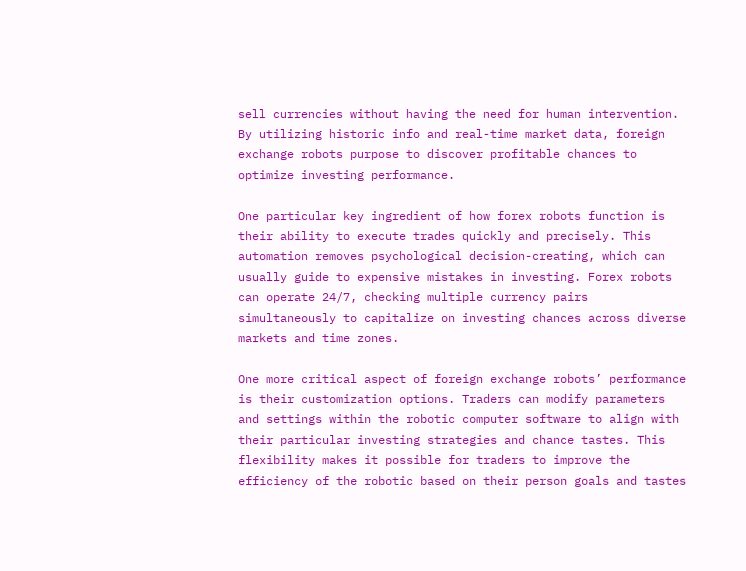sell currencies without having the need for human intervention. By utilizing historic info and real-time market data, foreign exchange robots purpose to discover profitable chances to optimize investing performance.

One particular key ingredient of how forex robots function is their ability to execute trades quickly and precisely. This automation removes psychological decision-creating, which can usually guide to expensive mistakes in investing. Forex robots can operate 24/7, checking multiple currency pairs simultaneously to capitalize on investing chances across diverse markets and time zones.

One more critical aspect of foreign exchange robots’ performance is their customization options. Traders can modify parameters and settings within the robotic computer software to align with their particular investing strategies and chance tastes. This flexibility makes it possible for traders to improve the efficiency of the robotic based on their person goals and tastes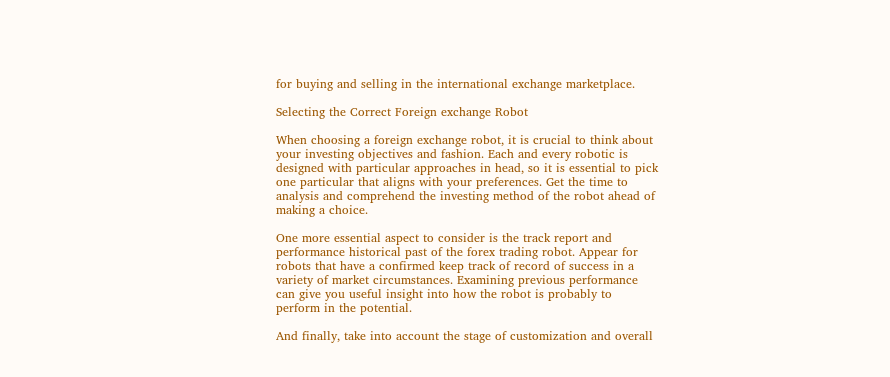for buying and selling in the international exchange marketplace.

Selecting the Correct Foreign exchange Robot

When choosing a foreign exchange robot, it is crucial to think about your investing objectives and fashion. Each and every robotic is designed with particular approaches in head, so it is essential to pick one particular that aligns with your preferences. Get the time to analysis and comprehend the investing method of the robot ahead of making a choice.

One more essential aspect to consider is the track report and performance historical past of the forex trading robot. Appear for robots that have a confirmed keep track of record of success in a variety of market circumstances. Examining previous performance can give you useful insight into how the robot is probably to perform in the potential.

And finally, take into account the stage of customization and overall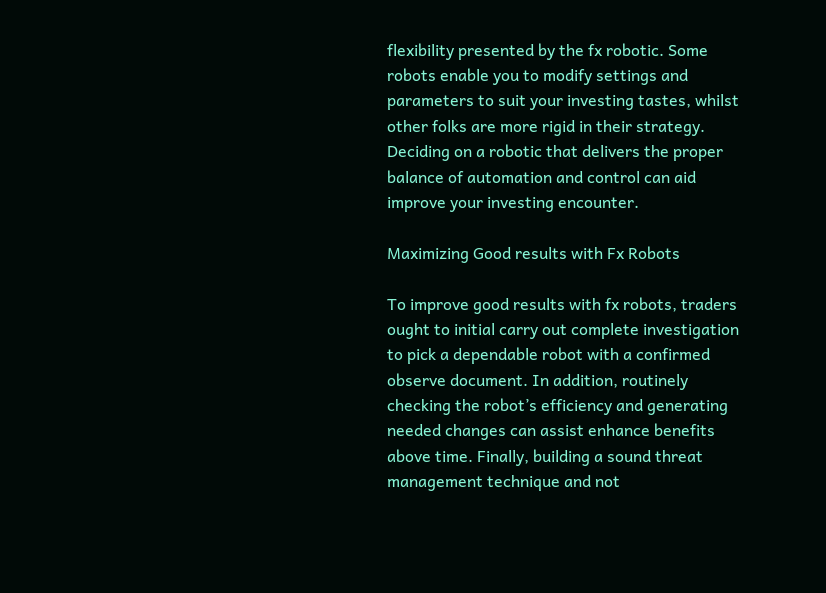flexibility presented by the fx robotic. Some robots enable you to modify settings and parameters to suit your investing tastes, whilst other folks are more rigid in their strategy. Deciding on a robotic that delivers the proper balance of automation and control can aid improve your investing encounter.

Maximizing Good results with Fx Robots

To improve good results with fx robots, traders ought to initial carry out complete investigation to pick a dependable robot with a confirmed observe document. In addition, routinely checking the robot’s efficiency and generating needed changes can assist enhance benefits above time. Finally, building a sound threat management technique and not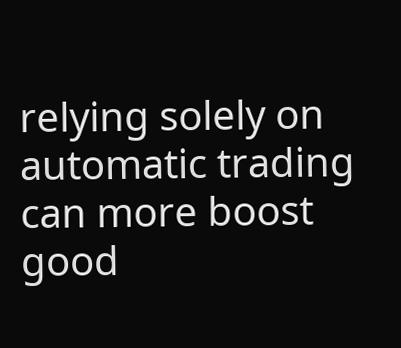relying solely on automatic trading can more boost good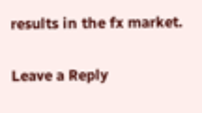results in the fx market.

Leave a Reply